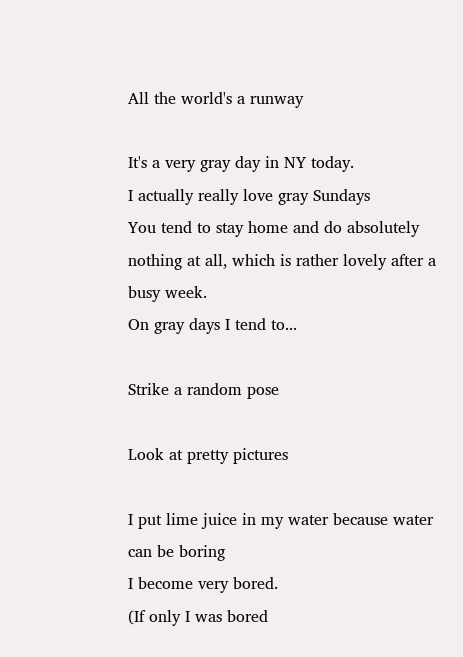All the world's a runway

It's a very gray day in NY today.
I actually really love gray Sundays
You tend to stay home and do absolutely nothing at all, which is rather lovely after a busy week.
On gray days I tend to...

Strike a random pose

Look at pretty pictures

I put lime juice in my water because water can be boring
I become very bored.
(If only I was bored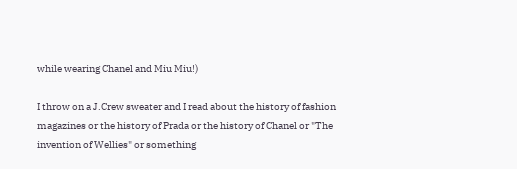while wearing Chanel and Miu Miu!)

I throw on a J.Crew sweater and I read about the history of fashion magazines or the history of Prada or the history of Chanel or "The invention of Wellies" or something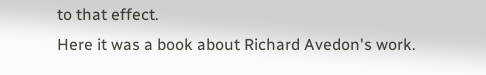to that effect.
Here it was a book about Richard Avedon's work.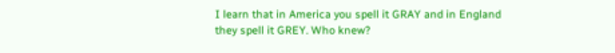I learn that in America you spell it GRAY and in England they spell it GREY. Who knew?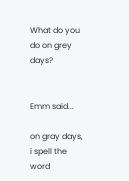What do you do on grey days?


Emm said...

on gray days, i spell the word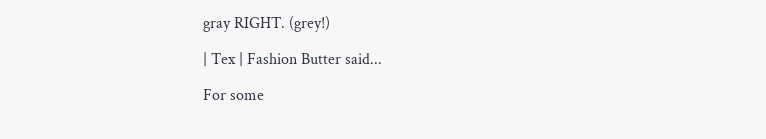gray RIGHT. (grey!)

| Tex | Fashion Butter said...

For some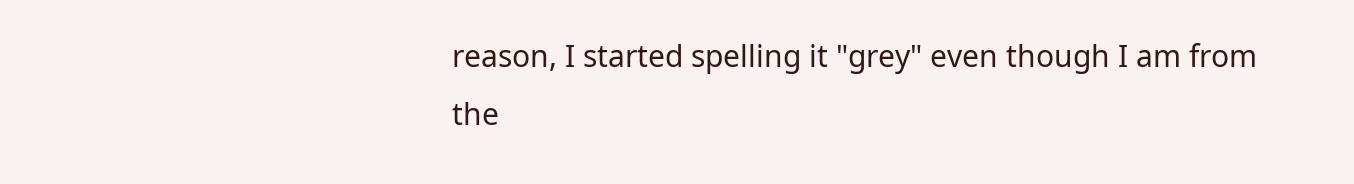reason, I started spelling it "grey" even though I am from the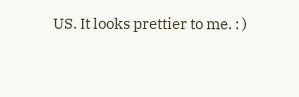US. It looks prettier to me. : )